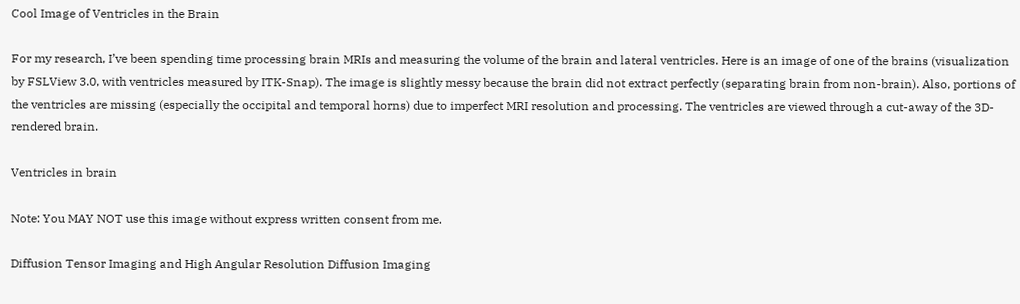Cool Image of Ventricles in the Brain

For my research, I’ve been spending time processing brain MRIs and measuring the volume of the brain and lateral ventricles. Here is an image of one of the brains (visualization by FSLView 3.0, with ventricles measured by ITK-Snap). The image is slightly messy because the brain did not extract perfectly (separating brain from non-brain). Also, portions of the ventricles are missing (especially the occipital and temporal horns) due to imperfect MRI resolution and processing. The ventricles are viewed through a cut-away of the 3D-rendered brain.

Ventricles in brain

Note: You MAY NOT use this image without express written consent from me.

Diffusion Tensor Imaging and High Angular Resolution Diffusion Imaging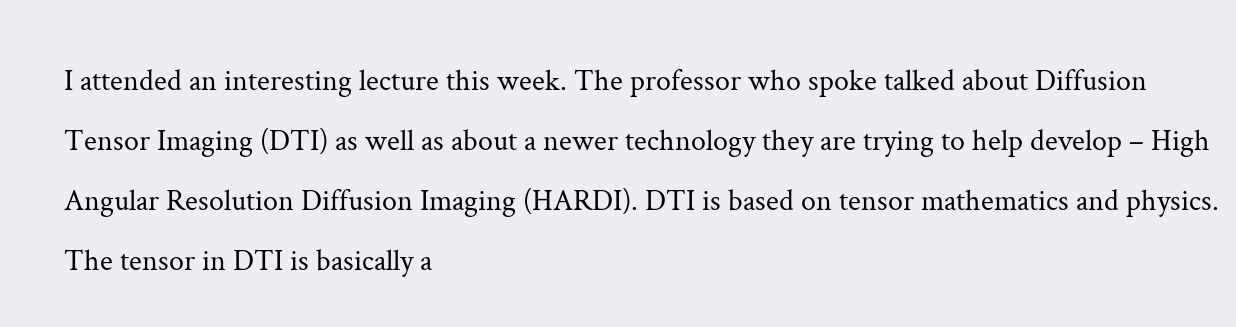I attended an interesting lecture this week. The professor who spoke talked about Diffusion Tensor Imaging (DTI) as well as about a newer technology they are trying to help develop – High Angular Resolution Diffusion Imaging (HARDI). DTI is based on tensor mathematics and physics. The tensor in DTI is basically a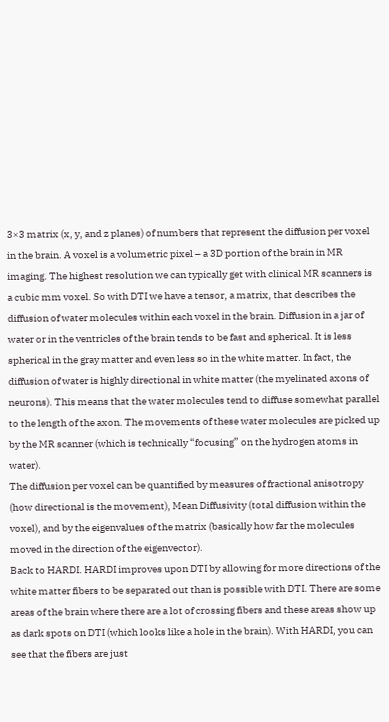3×3 matrix (x, y, and z planes) of numbers that represent the diffusion per voxel in the brain. A voxel is a volumetric pixel – a 3D portion of the brain in MR imaging. The highest resolution we can typically get with clinical MR scanners is a cubic mm voxel. So with DTI we have a tensor, a matrix, that describes the diffusion of water molecules within each voxel in the brain. Diffusion in a jar of water or in the ventricles of the brain tends to be fast and spherical. It is less spherical in the gray matter and even less so in the white matter. In fact, the diffusion of water is highly directional in white matter (the myelinated axons of neurons). This means that the water molecules tend to diffuse somewhat parallel to the length of the axon. The movements of these water molecules are picked up by the MR scanner (which is technically “focusing” on the hydrogen atoms in water).
The diffusion per voxel can be quantified by measures of fractional anisotropy (how directional is the movement), Mean Diffusivity (total diffusion within the voxel), and by the eigenvalues of the matrix (basically how far the molecules moved in the direction of the eigenvector).
Back to HARDI. HARDI improves upon DTI by allowing for more directions of the white matter fibers to be separated out than is possible with DTI. There are some areas of the brain where there are a lot of crossing fibers and these areas show up as dark spots on DTI (which looks like a hole in the brain). With HARDI, you can see that the fibers are just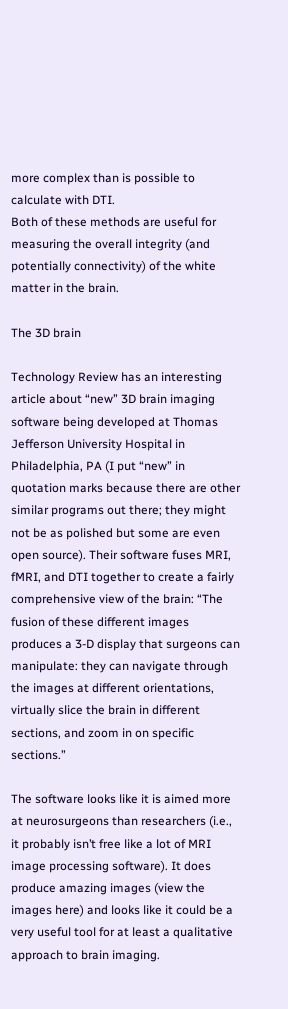more complex than is possible to calculate with DTI.
Both of these methods are useful for measuring the overall integrity (and potentially connectivity) of the white matter in the brain.

The 3D brain

Technology Review has an interesting article about “new” 3D brain imaging software being developed at Thomas Jefferson University Hospital in Philadelphia, PA (I put “new” in quotation marks because there are other similar programs out there; they might not be as polished but some are even open source). Their software fuses MRI, fMRI, and DTI together to create a fairly comprehensive view of the brain: “The fusion of these different images produces a 3-D display that surgeons can manipulate: they can navigate through the images at different orientations, virtually slice the brain in different sections, and zoom in on specific sections.”

The software looks like it is aimed more at neurosurgeons than researchers (i.e., it probably isn’t free like a lot of MRI image processing software). It does produce amazing images (view the images here) and looks like it could be a very useful tool for at least a qualitative approach to brain imaging.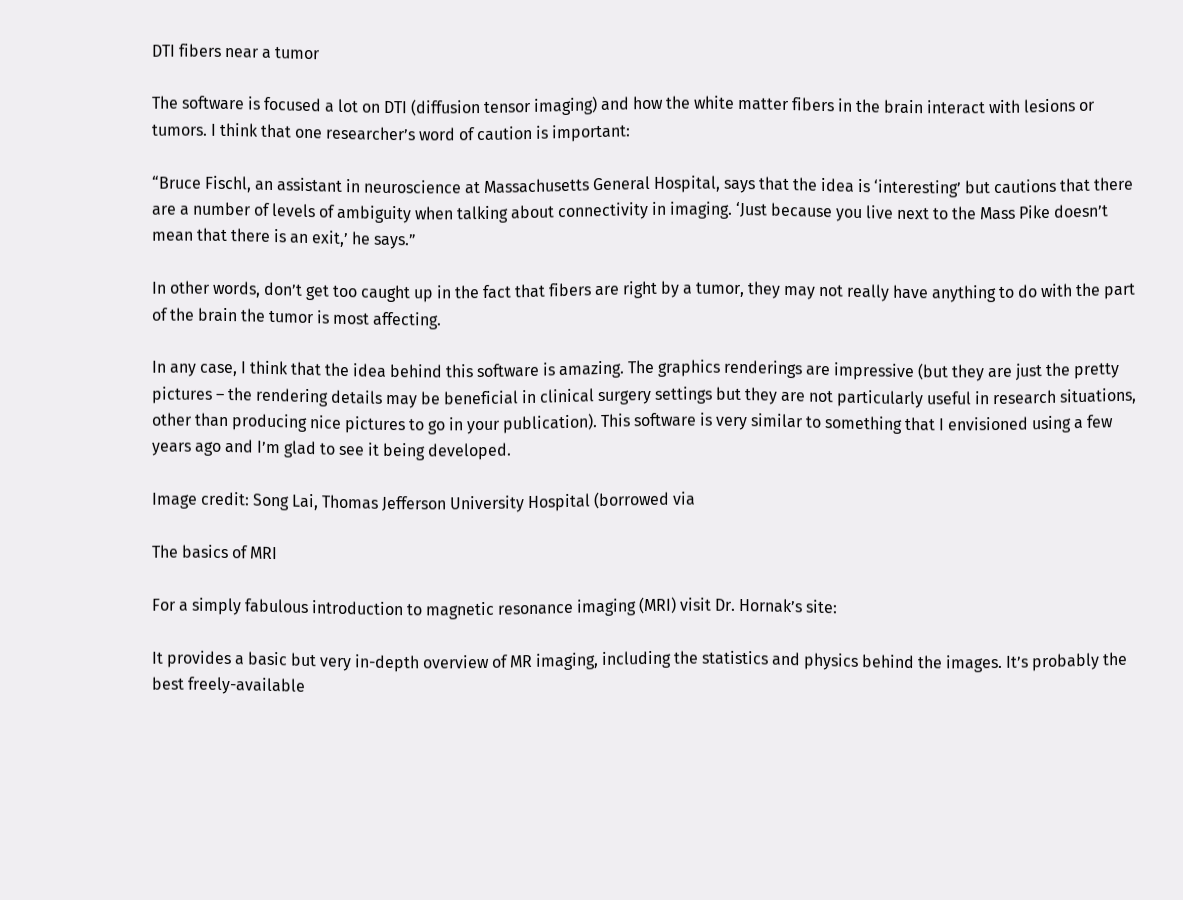DTI fibers near a tumor

The software is focused a lot on DTI (diffusion tensor imaging) and how the white matter fibers in the brain interact with lesions or tumors. I think that one researcher’s word of caution is important:

“Bruce Fischl, an assistant in neuroscience at Massachusetts General Hospital, says that the idea is ‘interesting’ but cautions that there are a number of levels of ambiguity when talking about connectivity in imaging. ‘Just because you live next to the Mass Pike doesn’t mean that there is an exit,’ he says.”

In other words, don’t get too caught up in the fact that fibers are right by a tumor, they may not really have anything to do with the part of the brain the tumor is most affecting.

In any case, I think that the idea behind this software is amazing. The graphics renderings are impressive (but they are just the pretty pictures – the rendering details may be beneficial in clinical surgery settings but they are not particularly useful in research situations, other than producing nice pictures to go in your publication). This software is very similar to something that I envisioned using a few years ago and I’m glad to see it being developed.

Image credit: Song Lai, Thomas Jefferson University Hospital (borrowed via

The basics of MRI

For a simply fabulous introduction to magnetic resonance imaging (MRI) visit Dr. Hornak’s site:

It provides a basic but very in-depth overview of MR imaging, including the statistics and physics behind the images. It’s probably the best freely-available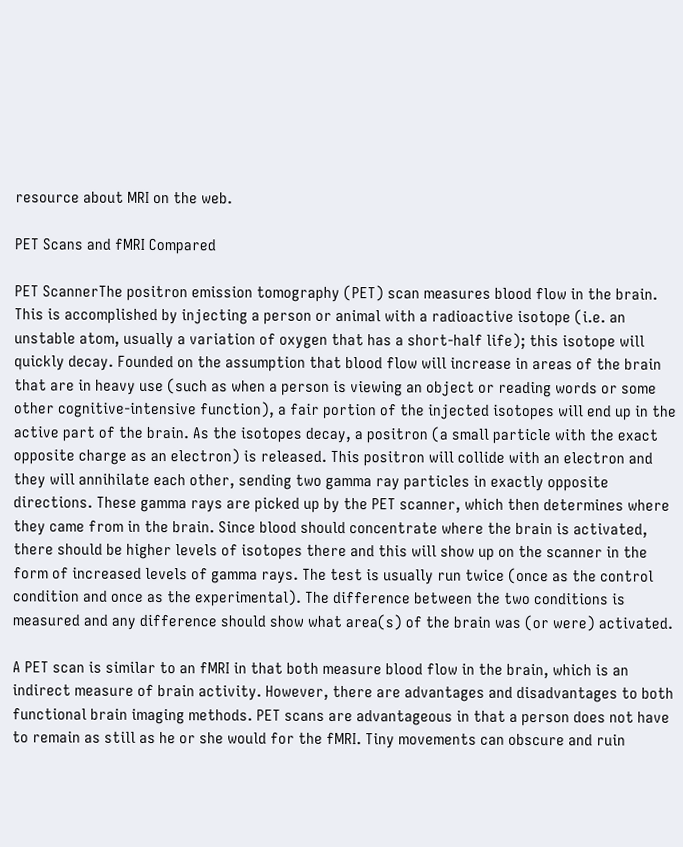resource about MRI on the web.

PET Scans and fMRI Compared

PET ScannerThe positron emission tomography (PET) scan measures blood flow in the brain. This is accomplished by injecting a person or animal with a radioactive isotope (i.e. an unstable atom, usually a variation of oxygen that has a short-half life); this isotope will quickly decay. Founded on the assumption that blood flow will increase in areas of the brain that are in heavy use (such as when a person is viewing an object or reading words or some other cognitive-intensive function), a fair portion of the injected isotopes will end up in the active part of the brain. As the isotopes decay, a positron (a small particle with the exact opposite charge as an electron) is released. This positron will collide with an electron and they will annihilate each other, sending two gamma ray particles in exactly opposite directions. These gamma rays are picked up by the PET scanner, which then determines where they came from in the brain. Since blood should concentrate where the brain is activated, there should be higher levels of isotopes there and this will show up on the scanner in the form of increased levels of gamma rays. The test is usually run twice (once as the control condition and once as the experimental). The difference between the two conditions is measured and any difference should show what area(s) of the brain was (or were) activated.

A PET scan is similar to an fMRI in that both measure blood flow in the brain, which is an indirect measure of brain activity. However, there are advantages and disadvantages to both functional brain imaging methods. PET scans are advantageous in that a person does not have to remain as still as he or she would for the fMRI. Tiny movements can obscure and ruin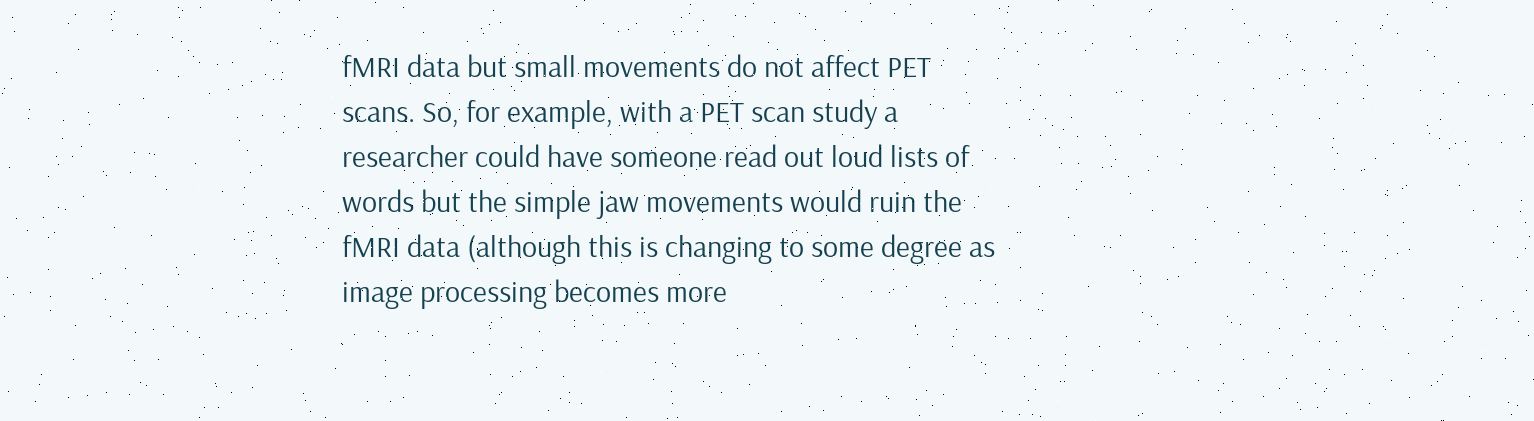fMRI data but small movements do not affect PET scans. So, for example, with a PET scan study a researcher could have someone read out loud lists of words but the simple jaw movements would ruin the fMRI data (although this is changing to some degree as image processing becomes more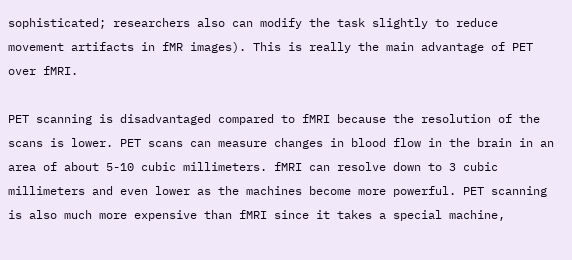sophisticated; researchers also can modify the task slightly to reduce movement artifacts in fMR images). This is really the main advantage of PET over fMRI.

PET scanning is disadvantaged compared to fMRI because the resolution of the scans is lower. PET scans can measure changes in blood flow in the brain in an area of about 5-10 cubic millimeters. fMRI can resolve down to 3 cubic millimeters and even lower as the machines become more powerful. PET scanning is also much more expensive than fMRI since it takes a special machine,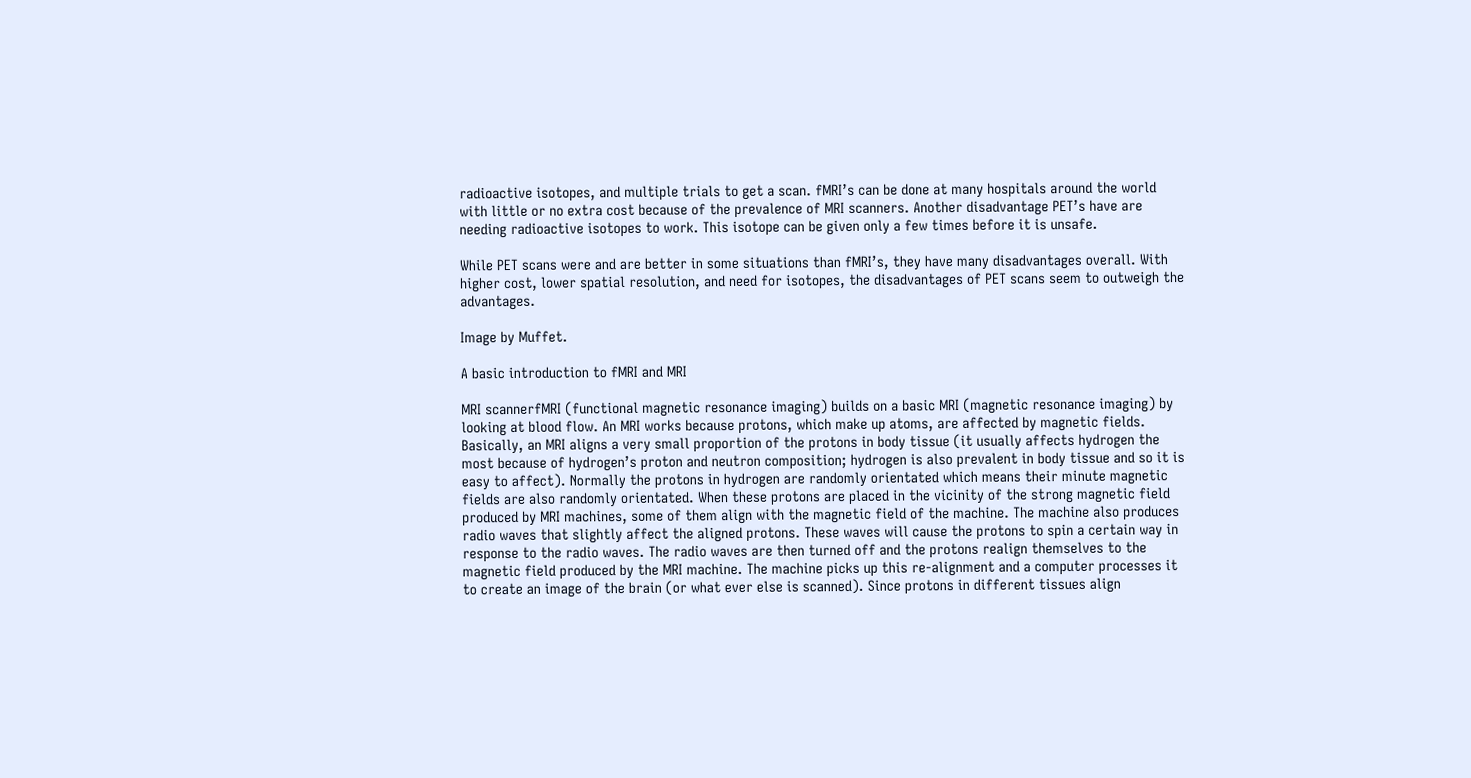radioactive isotopes, and multiple trials to get a scan. fMRI’s can be done at many hospitals around the world with little or no extra cost because of the prevalence of MRI scanners. Another disadvantage PET’s have are needing radioactive isotopes to work. This isotope can be given only a few times before it is unsafe.

While PET scans were and are better in some situations than fMRI’s, they have many disadvantages overall. With higher cost, lower spatial resolution, and need for isotopes, the disadvantages of PET scans seem to outweigh the advantages.

Image by Muffet.

A basic introduction to fMRI and MRI

MRI scannerfMRI (functional magnetic resonance imaging) builds on a basic MRI (magnetic resonance imaging) by looking at blood flow. An MRI works because protons, which make up atoms, are affected by magnetic fields. Basically, an MRI aligns a very small proportion of the protons in body tissue (it usually affects hydrogen the most because of hydrogen’s proton and neutron composition; hydrogen is also prevalent in body tissue and so it is easy to affect). Normally the protons in hydrogen are randomly orientated which means their minute magnetic fields are also randomly orientated. When these protons are placed in the vicinity of the strong magnetic field produced by MRI machines, some of them align with the magnetic field of the machine. The machine also produces radio waves that slightly affect the aligned protons. These waves will cause the protons to spin a certain way in response to the radio waves. The radio waves are then turned off and the protons realign themselves to the magnetic field produced by the MRI machine. The machine picks up this re-alignment and a computer processes it to create an image of the brain (or what ever else is scanned). Since protons in different tissues align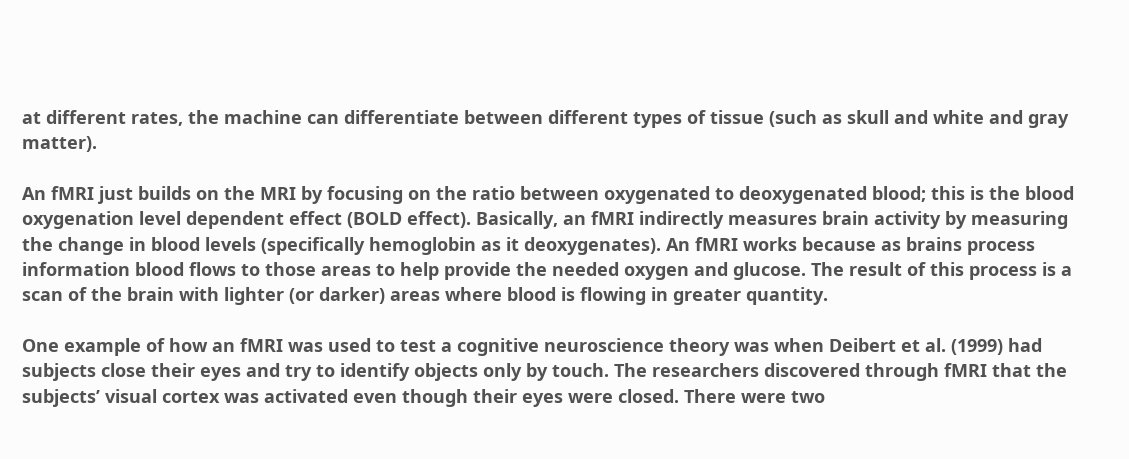at different rates, the machine can differentiate between different types of tissue (such as skull and white and gray matter).

An fMRI just builds on the MRI by focusing on the ratio between oxygenated to deoxygenated blood; this is the blood oxygenation level dependent effect (BOLD effect). Basically, an fMRI indirectly measures brain activity by measuring the change in blood levels (specifically hemoglobin as it deoxygenates). An fMRI works because as brains process information blood flows to those areas to help provide the needed oxygen and glucose. The result of this process is a scan of the brain with lighter (or darker) areas where blood is flowing in greater quantity.

One example of how an fMRI was used to test a cognitive neuroscience theory was when Deibert et al. (1999) had subjects close their eyes and try to identify objects only by touch. The researchers discovered through fMRI that the subjects’ visual cortex was activated even though their eyes were closed. There were two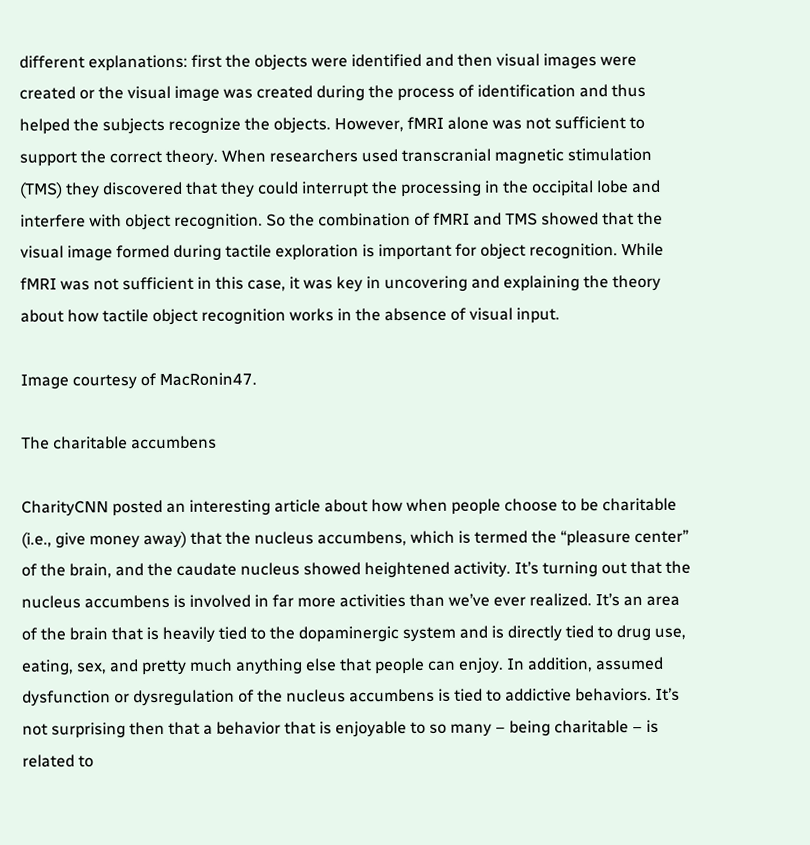different explanations: first the objects were identified and then visual images were created or the visual image was created during the process of identification and thus helped the subjects recognize the objects. However, fMRI alone was not sufficient to support the correct theory. When researchers used transcranial magnetic stimulation (TMS) they discovered that they could interrupt the processing in the occipital lobe and interfere with object recognition. So the combination of fMRI and TMS showed that the visual image formed during tactile exploration is important for object recognition. While fMRI was not sufficient in this case, it was key in uncovering and explaining the theory about how tactile object recognition works in the absence of visual input.

Image courtesy of MacRonin47.

The charitable accumbens

CharityCNN posted an interesting article about how when people choose to be charitable (i.e., give money away) that the nucleus accumbens, which is termed the “pleasure center” of the brain, and the caudate nucleus showed heightened activity. It’s turning out that the nucleus accumbens is involved in far more activities than we’ve ever realized. It’s an area of the brain that is heavily tied to the dopaminergic system and is directly tied to drug use, eating, sex, and pretty much anything else that people can enjoy. In addition, assumed dysfunction or dysregulation of the nucleus accumbens is tied to addictive behaviors. It’s not surprising then that a behavior that is enjoyable to so many – being charitable – is related to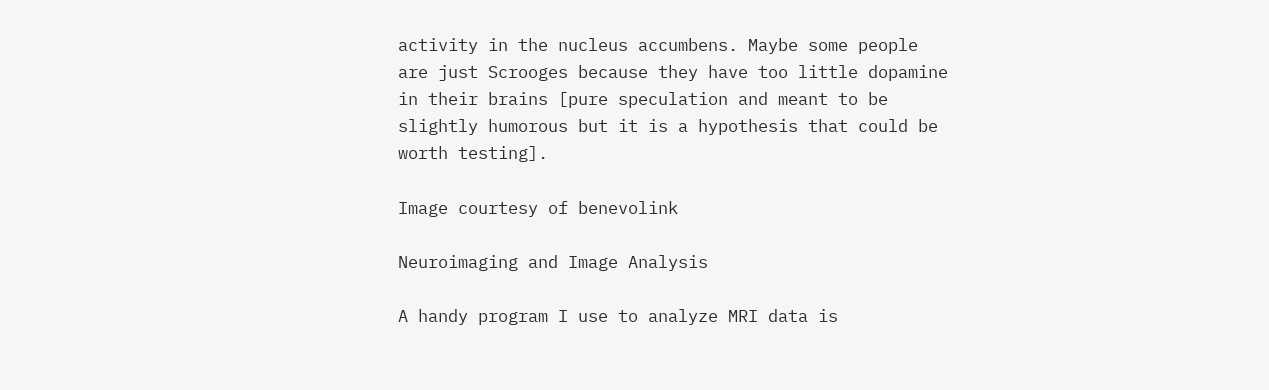activity in the nucleus accumbens. Maybe some people are just Scrooges because they have too little dopamine in their brains [pure speculation and meant to be slightly humorous but it is a hypothesis that could be worth testing].

Image courtesy of benevolink

Neuroimaging and Image Analysis

A handy program I use to analyze MRI data is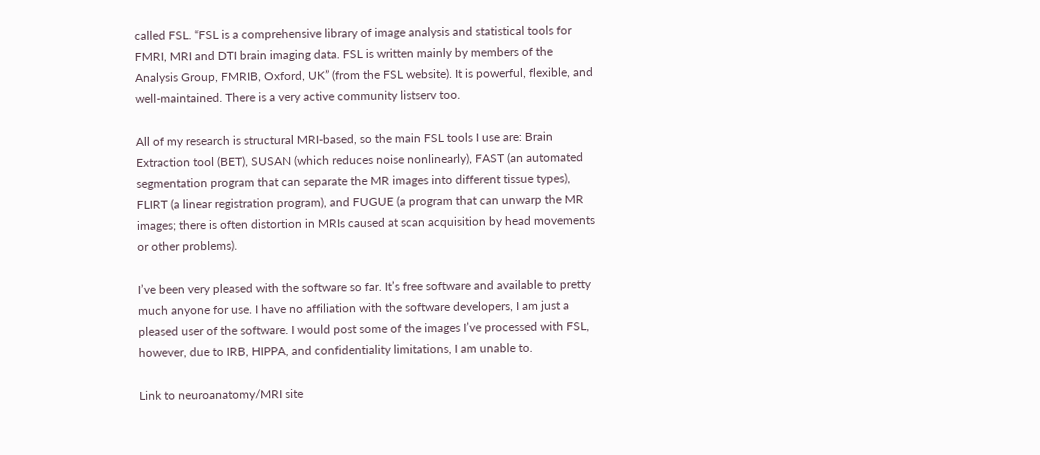called FSL. “FSL is a comprehensive library of image analysis and statistical tools for FMRI, MRI and DTI brain imaging data. FSL is written mainly by members of the Analysis Group, FMRIB, Oxford, UK” (from the FSL website). It is powerful, flexible, and well-maintained. There is a very active community listserv too.

All of my research is structural MRI-based, so the main FSL tools I use are: Brain Extraction tool (BET), SUSAN (which reduces noise nonlinearly), FAST (an automated segmentation program that can separate the MR images into different tissue types), FLIRT (a linear registration program), and FUGUE (a program that can unwarp the MR images; there is often distortion in MRIs caused at scan acquisition by head movements or other problems).

I’ve been very pleased with the software so far. It’s free software and available to pretty much anyone for use. I have no affiliation with the software developers, I am just a pleased user of the software. I would post some of the images I’ve processed with FSL, however, due to IRB, HIPPA, and confidentiality limitations, I am unable to.

Link to neuroanatomy/MRI site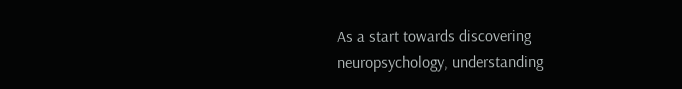As a start towards discovering neuropsychology, understanding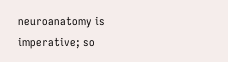neuroanatomy is imperative; so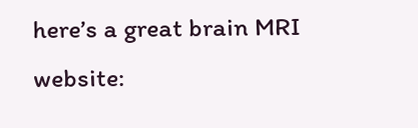here’s a great brain MRI website: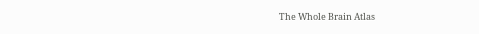The Whole Brain Atlas